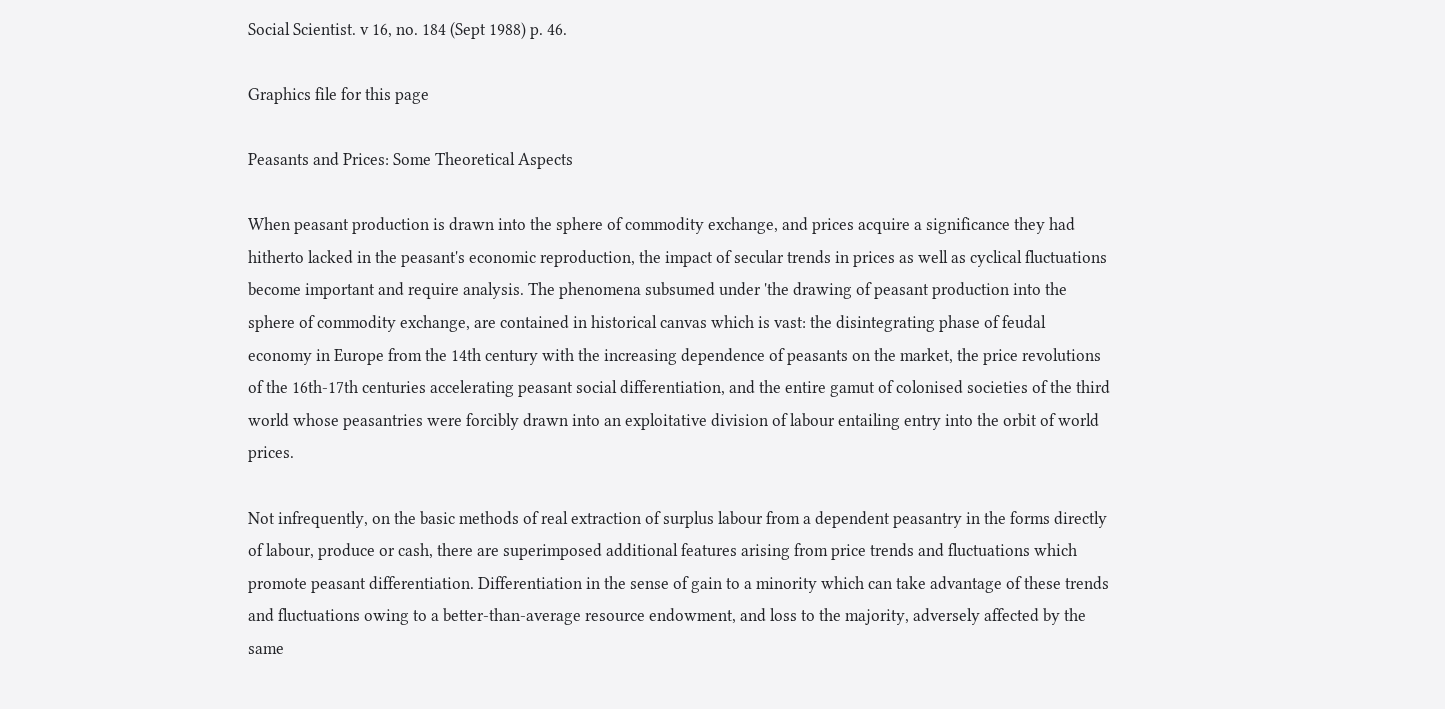Social Scientist. v 16, no. 184 (Sept 1988) p. 46.

Graphics file for this page

Peasants and Prices: Some Theoretical Aspects

When peasant production is drawn into the sphere of commodity exchange, and prices acquire a significance they had hitherto lacked in the peasant's economic reproduction, the impact of secular trends in prices as well as cyclical fluctuations become important and require analysis. The phenomena subsumed under 'the drawing of peasant production into the sphere of commodity exchange, are contained in historical canvas which is vast: the disintegrating phase of feudal economy in Europe from the 14th century with the increasing dependence of peasants on the market, the price revolutions of the 16th-17th centuries accelerating peasant social differentiation, and the entire gamut of colonised societies of the third world whose peasantries were forcibly drawn into an exploitative division of labour entailing entry into the orbit of world prices.

Not infrequently, on the basic methods of real extraction of surplus labour from a dependent peasantry in the forms directly of labour, produce or cash, there are superimposed additional features arising from price trends and fluctuations which promote peasant differentiation. Differentiation in the sense of gain to a minority which can take advantage of these trends and fluctuations owing to a better-than-average resource endowment, and loss to the majority, adversely affected by the same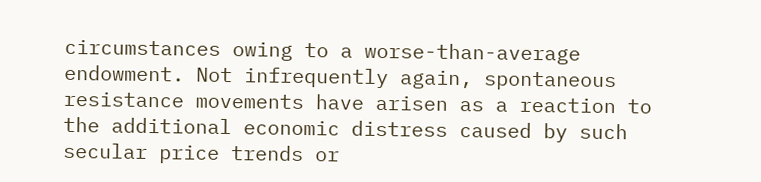circumstances owing to a worse-than-average endowment. Not infrequently again, spontaneous resistance movements have arisen as a reaction to the additional economic distress caused by such secular price trends or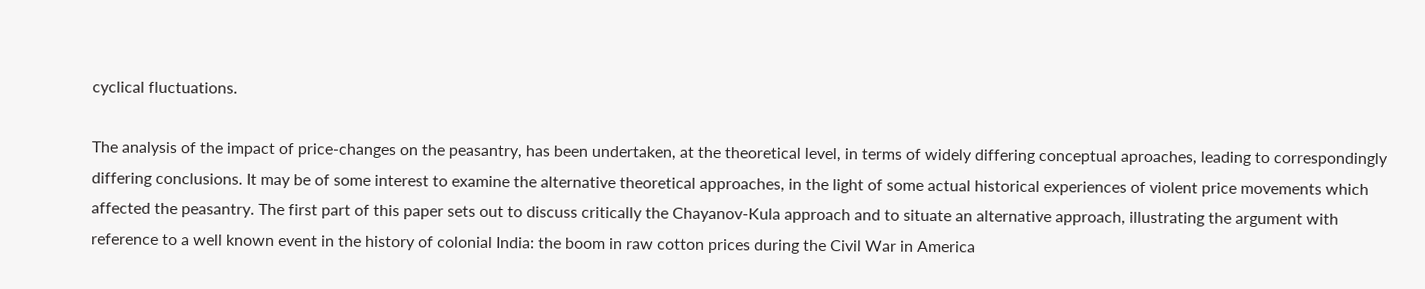cyclical fluctuations.

The analysis of the impact of price-changes on the peasantry, has been undertaken, at the theoretical level, in terms of widely differing conceptual aproaches, leading to correspondingly differing conclusions. It may be of some interest to examine the alternative theoretical approaches, in the light of some actual historical experiences of violent price movements which affected the peasantry. The first part of this paper sets out to discuss critically the Chayanov-Kula approach and to situate an alternative approach, illustrating the argument with reference to a well known event in the history of colonial India: the boom in raw cotton prices during the Civil War in America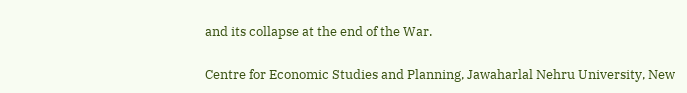and its collapse at the end of the War.

Centre for Economic Studies and Planning, Jawaharlal Nehru University, New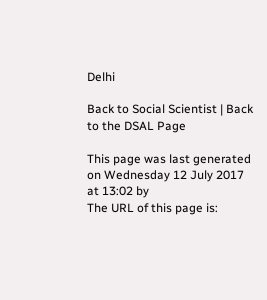Delhi

Back to Social Scientist | Back to the DSAL Page

This page was last generated on Wednesday 12 July 2017 at 13:02 by
The URL of this page is: